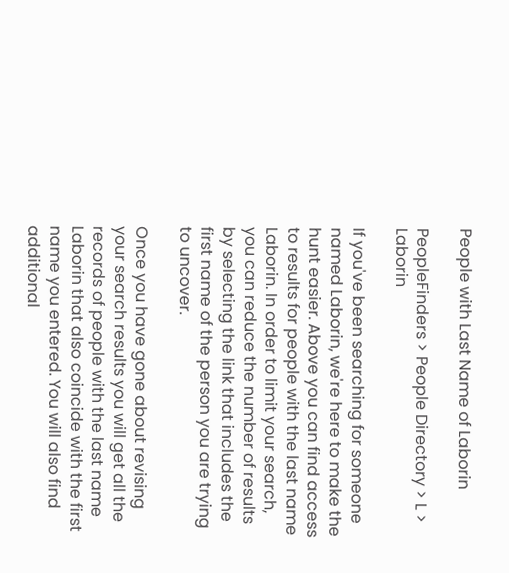People with Last Name of Laborin

PeopleFinders > People Directory > L > Laborin

If you've been searching for someone named Laborin, we're here to make the hunt easier. Above you can find access to results for people with the last name Laborin. In order to limit your search, you can reduce the number of results by selecting the link that includes the first name of the person you are trying to uncover.

Once you have gone about revising your search results you will get all the records of people with the last name Laborin that also coincide with the first name you entered. You will also find additional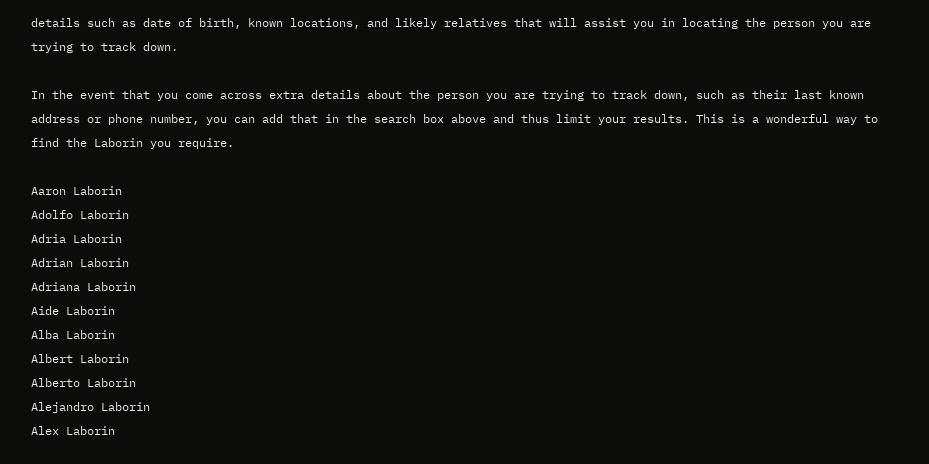details such as date of birth, known locations, and likely relatives that will assist you in locating the person you are trying to track down.

In the event that you come across extra details about the person you are trying to track down, such as their last known address or phone number, you can add that in the search box above and thus limit your results. This is a wonderful way to find the Laborin you require.

Aaron Laborin
Adolfo Laborin
Adria Laborin
Adrian Laborin
Adriana Laborin
Aide Laborin
Alba Laborin
Albert Laborin
Alberto Laborin
Alejandro Laborin
Alex Laborin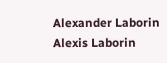Alexander Laborin
Alexis Laborin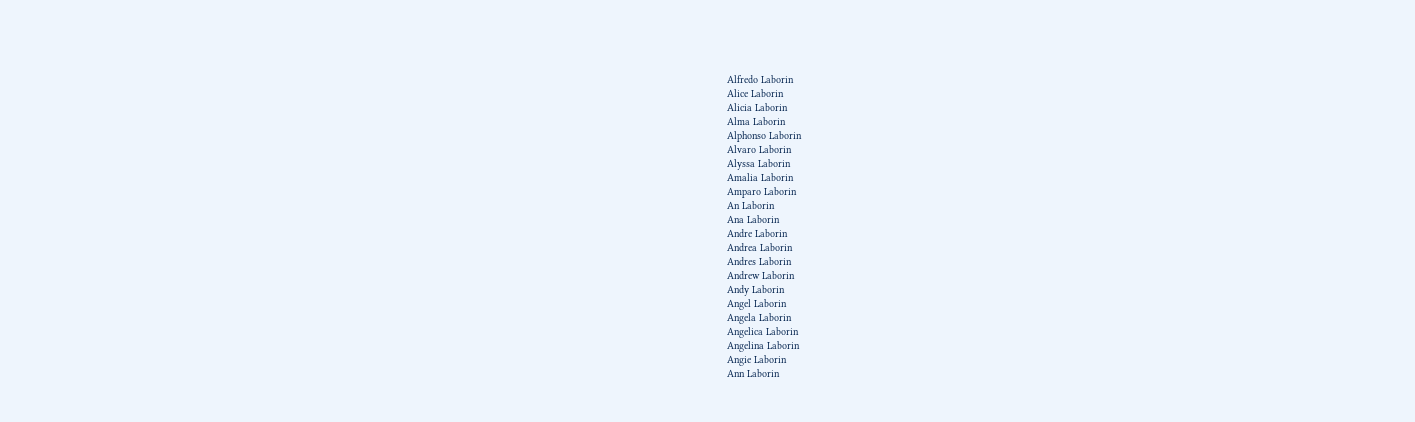Alfredo Laborin
Alice Laborin
Alicia Laborin
Alma Laborin
Alphonso Laborin
Alvaro Laborin
Alyssa Laborin
Amalia Laborin
Amparo Laborin
An Laborin
Ana Laborin
Andre Laborin
Andrea Laborin
Andres Laborin
Andrew Laborin
Andy Laborin
Angel Laborin
Angela Laborin
Angelica Laborin
Angelina Laborin
Angie Laborin
Ann Laborin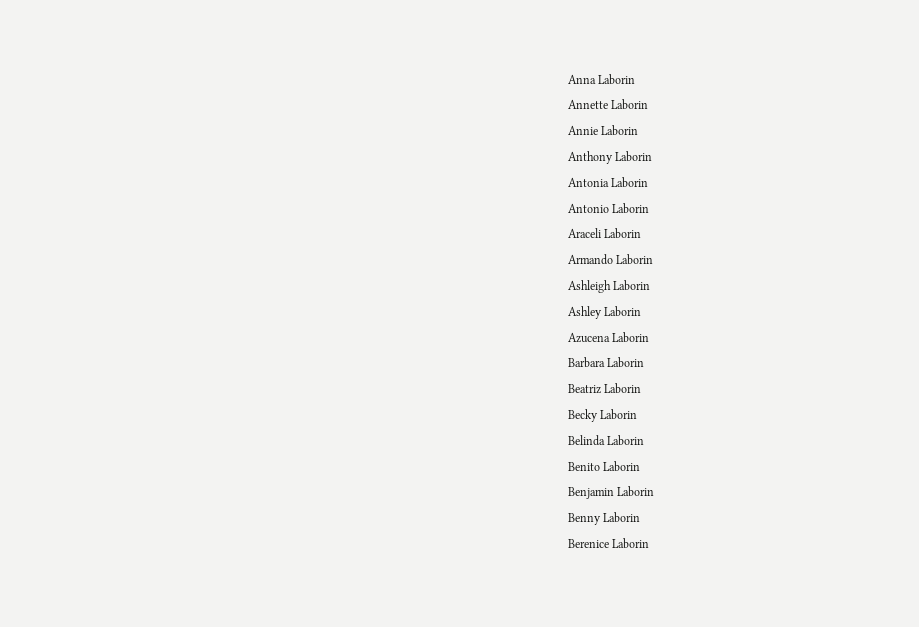Anna Laborin
Annette Laborin
Annie Laborin
Anthony Laborin
Antonia Laborin
Antonio Laborin
Araceli Laborin
Armando Laborin
Ashleigh Laborin
Ashley Laborin
Azucena Laborin
Barbara Laborin
Beatriz Laborin
Becky Laborin
Belinda Laborin
Benito Laborin
Benjamin Laborin
Benny Laborin
Berenice Laborin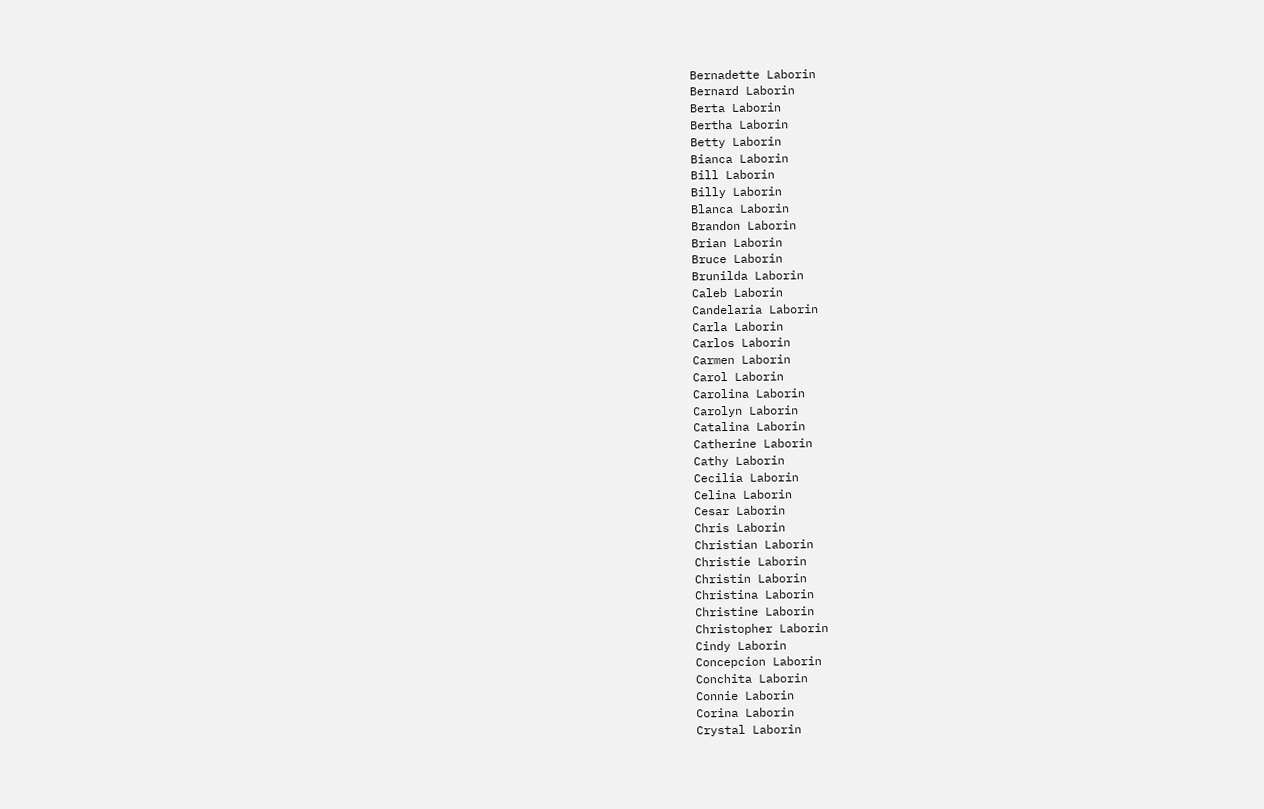Bernadette Laborin
Bernard Laborin
Berta Laborin
Bertha Laborin
Betty Laborin
Bianca Laborin
Bill Laborin
Billy Laborin
Blanca Laborin
Brandon Laborin
Brian Laborin
Bruce Laborin
Brunilda Laborin
Caleb Laborin
Candelaria Laborin
Carla Laborin
Carlos Laborin
Carmen Laborin
Carol Laborin
Carolina Laborin
Carolyn Laborin
Catalina Laborin
Catherine Laborin
Cathy Laborin
Cecilia Laborin
Celina Laborin
Cesar Laborin
Chris Laborin
Christian Laborin
Christie Laborin
Christin Laborin
Christina Laborin
Christine Laborin
Christopher Laborin
Cindy Laborin
Concepcion Laborin
Conchita Laborin
Connie Laborin
Corina Laborin
Crystal Laborin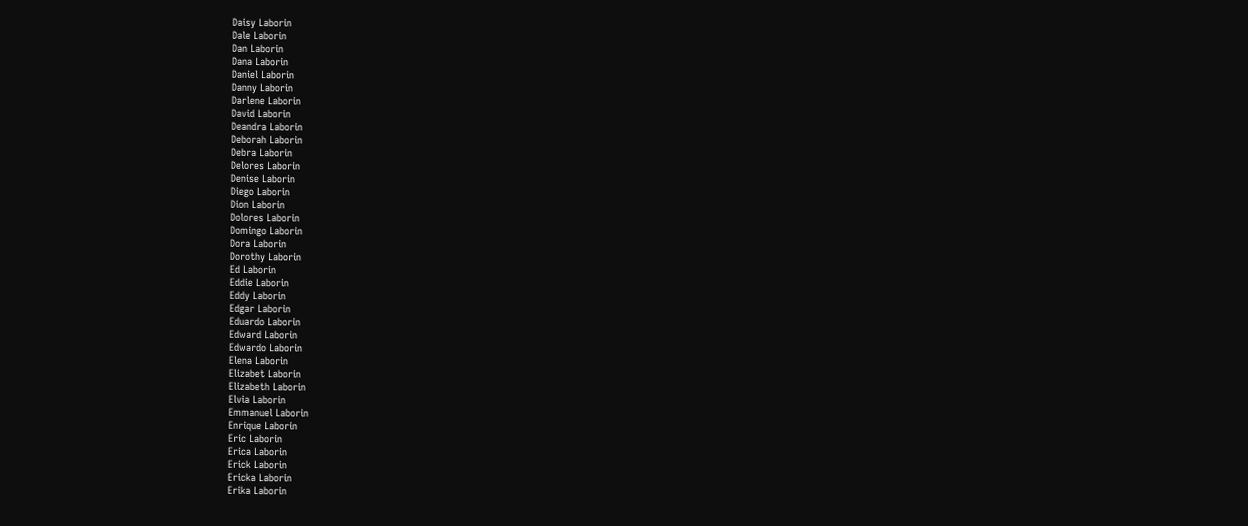Daisy Laborin
Dale Laborin
Dan Laborin
Dana Laborin
Daniel Laborin
Danny Laborin
Darlene Laborin
David Laborin
Deandra Laborin
Deborah Laborin
Debra Laborin
Delores Laborin
Denise Laborin
Diego Laborin
Dion Laborin
Dolores Laborin
Domingo Laborin
Dora Laborin
Dorothy Laborin
Ed Laborin
Eddie Laborin
Eddy Laborin
Edgar Laborin
Eduardo Laborin
Edward Laborin
Edwardo Laborin
Elena Laborin
Elizabet Laborin
Elizabeth Laborin
Elvia Laborin
Emmanuel Laborin
Enrique Laborin
Eric Laborin
Erica Laborin
Erick Laborin
Ericka Laborin
Erika Laborin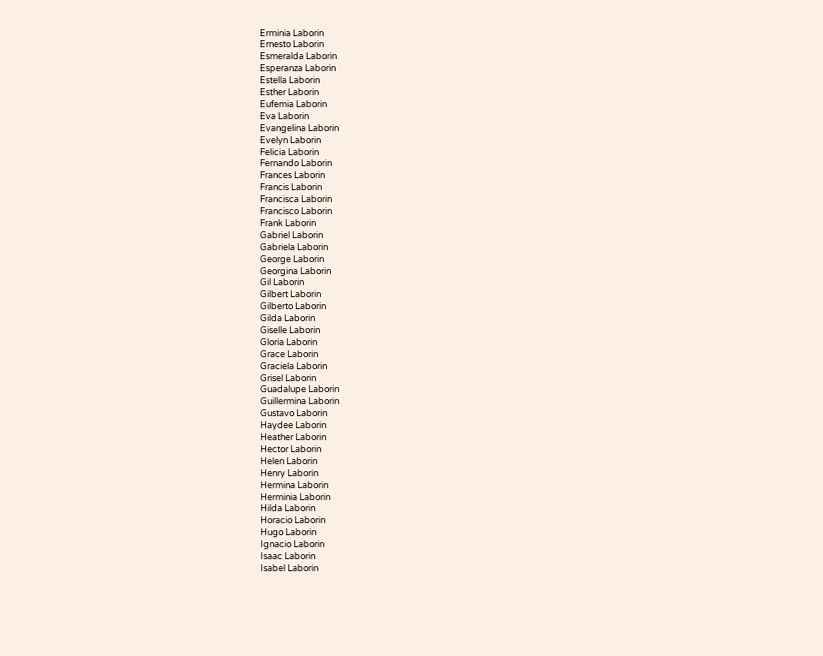Erminia Laborin
Ernesto Laborin
Esmeralda Laborin
Esperanza Laborin
Estella Laborin
Esther Laborin
Eufemia Laborin
Eva Laborin
Evangelina Laborin
Evelyn Laborin
Felicia Laborin
Fernando Laborin
Frances Laborin
Francis Laborin
Francisca Laborin
Francisco Laborin
Frank Laborin
Gabriel Laborin
Gabriela Laborin
George Laborin
Georgina Laborin
Gil Laborin
Gilbert Laborin
Gilberto Laborin
Gilda Laborin
Giselle Laborin
Gloria Laborin
Grace Laborin
Graciela Laborin
Grisel Laborin
Guadalupe Laborin
Guillermina Laborin
Gustavo Laborin
Haydee Laborin
Heather Laborin
Hector Laborin
Helen Laborin
Henry Laborin
Hermina Laborin
Herminia Laborin
Hilda Laborin
Horacio Laborin
Hugo Laborin
Ignacio Laborin
Isaac Laborin
Isabel Laborin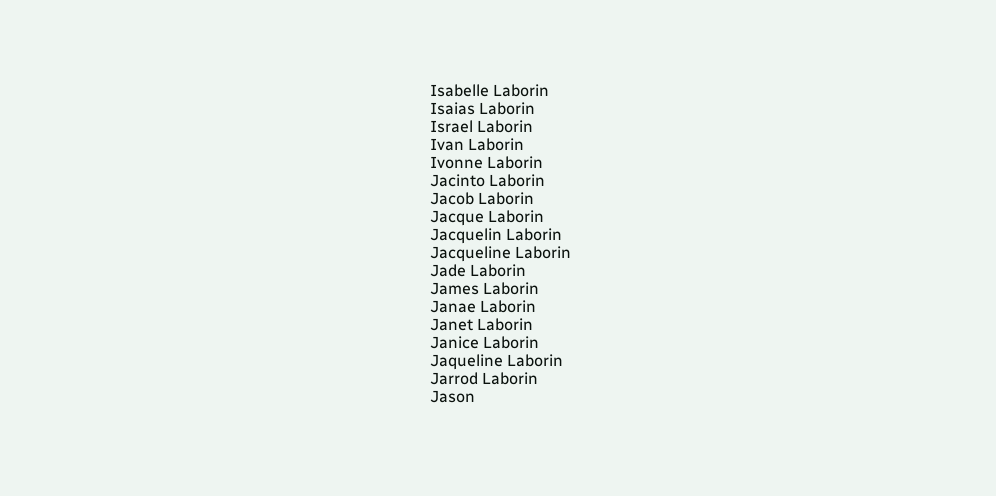Isabelle Laborin
Isaias Laborin
Israel Laborin
Ivan Laborin
Ivonne Laborin
Jacinto Laborin
Jacob Laborin
Jacque Laborin
Jacquelin Laborin
Jacqueline Laborin
Jade Laborin
James Laborin
Janae Laborin
Janet Laborin
Janice Laborin
Jaqueline Laborin
Jarrod Laborin
Jason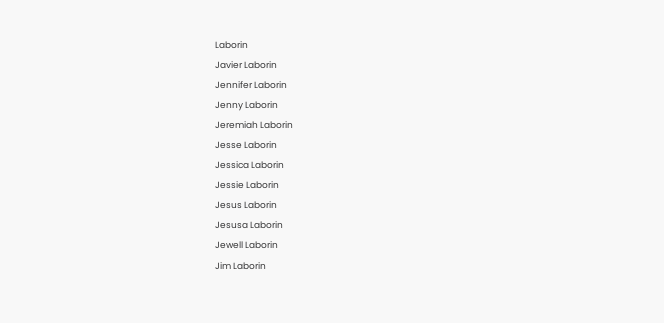Laborin
Javier Laborin
Jennifer Laborin
Jenny Laborin
Jeremiah Laborin
Jesse Laborin
Jessica Laborin
Jessie Laborin
Jesus Laborin
Jesusa Laborin
Jewell Laborin
Jim Laborin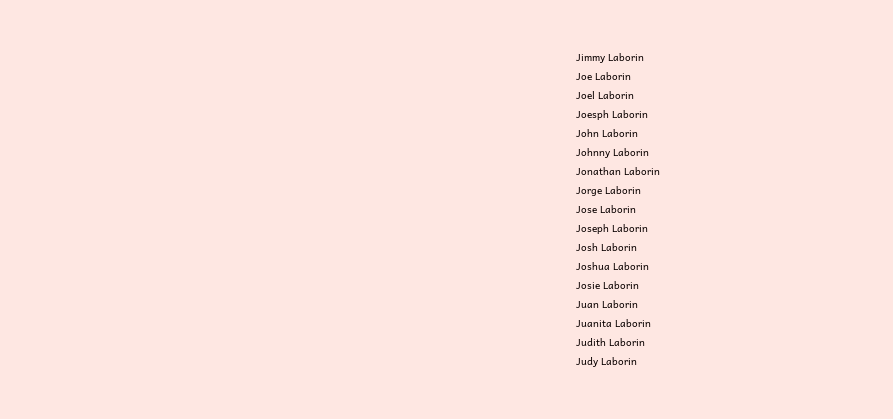Jimmy Laborin
Joe Laborin
Joel Laborin
Joesph Laborin
John Laborin
Johnny Laborin
Jonathan Laborin
Jorge Laborin
Jose Laborin
Joseph Laborin
Josh Laborin
Joshua Laborin
Josie Laborin
Juan Laborin
Juanita Laborin
Judith Laborin
Judy Laborin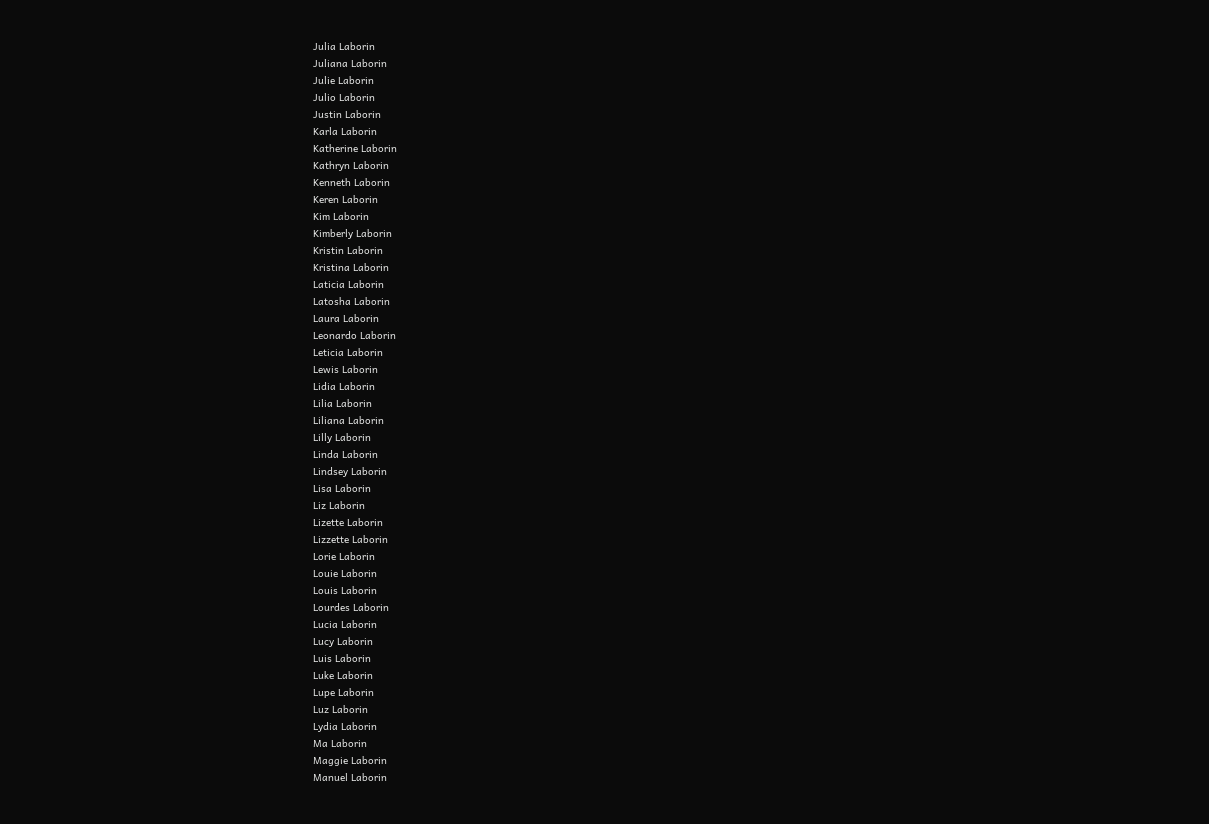Julia Laborin
Juliana Laborin
Julie Laborin
Julio Laborin
Justin Laborin
Karla Laborin
Katherine Laborin
Kathryn Laborin
Kenneth Laborin
Keren Laborin
Kim Laborin
Kimberly Laborin
Kristin Laborin
Kristina Laborin
Laticia Laborin
Latosha Laborin
Laura Laborin
Leonardo Laborin
Leticia Laborin
Lewis Laborin
Lidia Laborin
Lilia Laborin
Liliana Laborin
Lilly Laborin
Linda Laborin
Lindsey Laborin
Lisa Laborin
Liz Laborin
Lizette Laborin
Lizzette Laborin
Lorie Laborin
Louie Laborin
Louis Laborin
Lourdes Laborin
Lucia Laborin
Lucy Laborin
Luis Laborin
Luke Laborin
Lupe Laborin
Luz Laborin
Lydia Laborin
Ma Laborin
Maggie Laborin
Manuel Laborin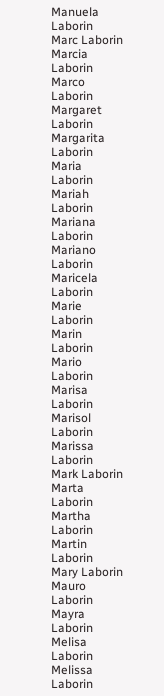Manuela Laborin
Marc Laborin
Marcia Laborin
Marco Laborin
Margaret Laborin
Margarita Laborin
Maria Laborin
Mariah Laborin
Mariana Laborin
Mariano Laborin
Maricela Laborin
Marie Laborin
Marin Laborin
Mario Laborin
Marisa Laborin
Marisol Laborin
Marissa Laborin
Mark Laborin
Marta Laborin
Martha Laborin
Martin Laborin
Mary Laborin
Mauro Laborin
Mayra Laborin
Melisa Laborin
Melissa Laborin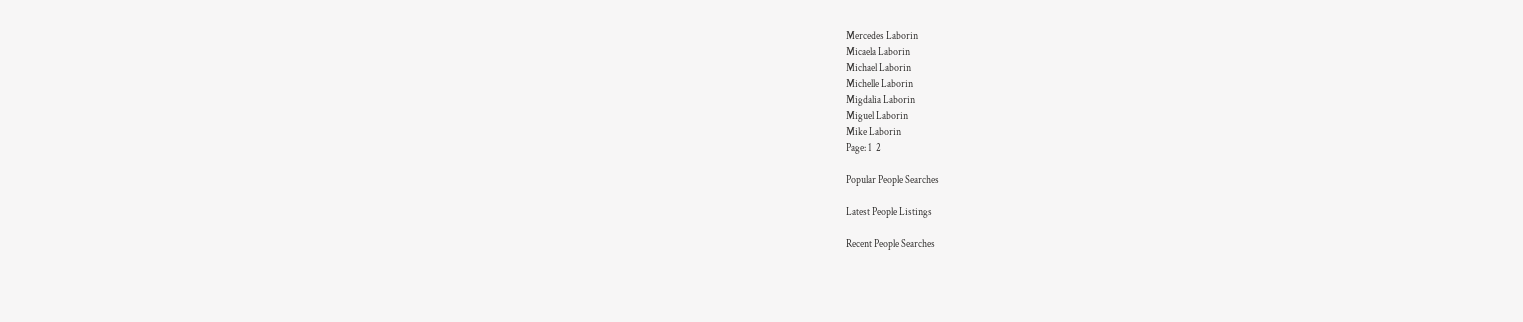Mercedes Laborin
Micaela Laborin
Michael Laborin
Michelle Laborin
Migdalia Laborin
Miguel Laborin
Mike Laborin
Page: 1  2

Popular People Searches

Latest People Listings

Recent People Searches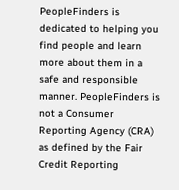PeopleFinders is dedicated to helping you find people and learn more about them in a safe and responsible manner. PeopleFinders is not a Consumer Reporting Agency (CRA) as defined by the Fair Credit Reporting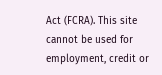Act (FCRA). This site cannot be used for employment, credit or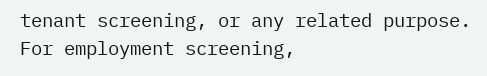tenant screening, or any related purpose. For employment screening,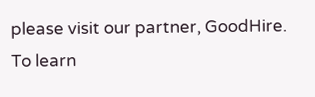please visit our partner, GoodHire. To learn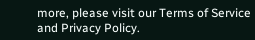more, please visit our Terms of Service and Privacy Policy.